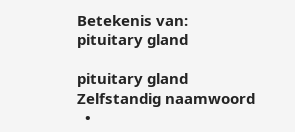Betekenis van:
pituitary gland

pituitary gland
Zelfstandig naamwoord
  •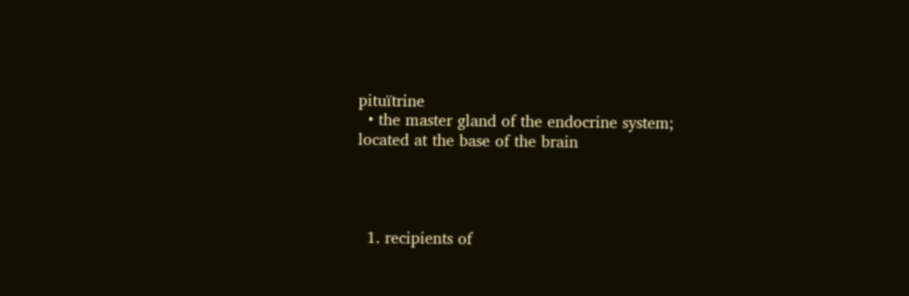pituïtrine
  • the master gland of the endocrine system; located at the base of the brain




  1. recipients of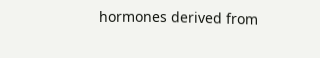hormones derived from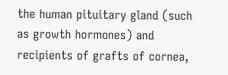the human pituitary gland (such as growth hormones) and recipients of grafts of cornea,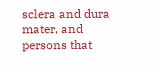sclera and dura mater, and persons that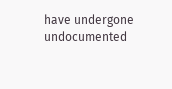have undergone undocumented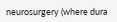neurosurgery (where dura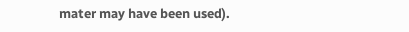mater may have been used).